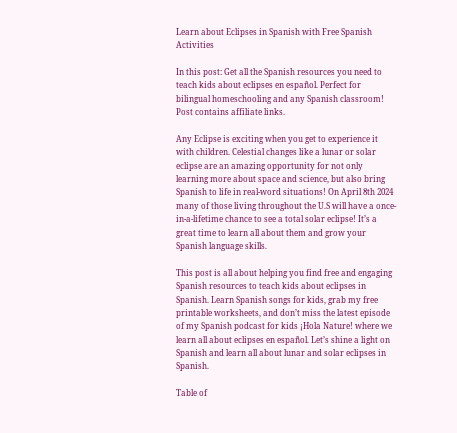Learn about Eclipses in Spanish with Free Spanish Activities

In this post: Get all the Spanish resources you need to teach kids about eclipses en español. Perfect for bilingual homeschooling and any Spanish classroom! Post contains affiliate links.

Any Eclipse is exciting when you get to experience it with children. Celestial changes like a lunar or solar eclipse are an amazing opportunity for not only learning more about space and science, but also bring Spanish to life in real-word situations! On April 8th 2024 many of those living throughout the U.S will have a once-in-a-lifetime chance to see a total solar eclipse! It’s a great time to learn all about them and grow your Spanish language skills.

This post is all about helping you find free and engaging Spanish resources to teach kids about eclipses in Spanish. Learn Spanish songs for kids, grab my free printable worksheets, and don’t miss the latest episode of my Spanish podcast for kids ¡Hola Nature! where we learn all about eclipses en español. Let’s shine a light on Spanish and learn all about lunar and solar eclipses in Spanish.

Table of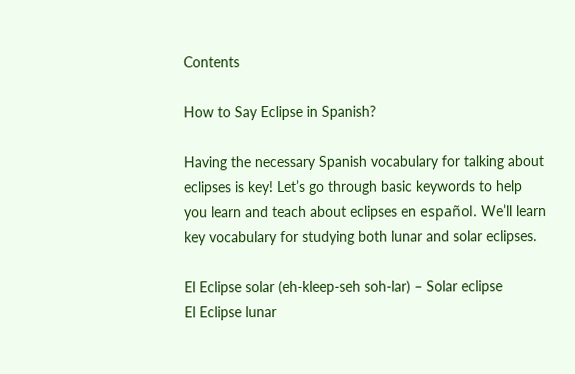Contents

How to Say Eclipse in Spanish?

Having the necessary Spanish vocabulary for talking about eclipses is key! Let’s go through basic keywords to help you learn and teach about eclipses en español. We’ll learn key vocabulary for studying both lunar and solar eclipses.

El Eclipse solar (eh-kleep-seh soh-lar) – Solar eclipse
El Eclipse lunar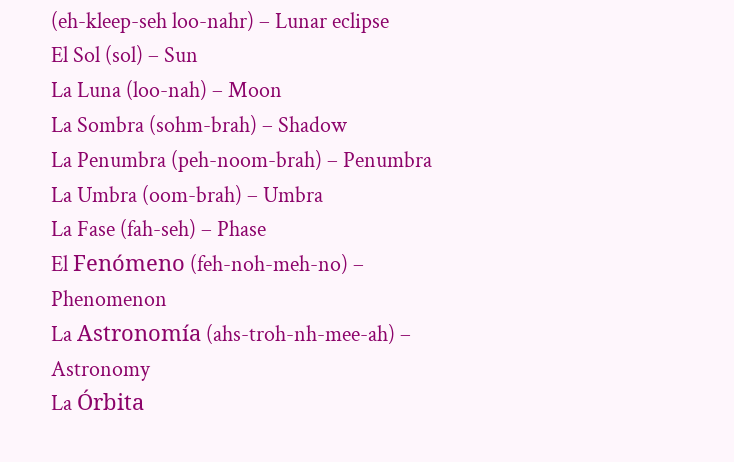(eh-kleep-seh loo-nahr) – Lunar eclipse
El Sol (sol) – Sun
La Luna (loo-nah) – Moon
La Sombra (sohm-brah) – Shadow
La Penumbra (peh-noom-brah) – Penumbra
La Umbra (oom-brah) – Umbra
La Fase (fah-seh) – Phase
El Fenómeno (feh-noh-meh-no) – Phenomenon
La Astronomía (ahs-troh-nh-mee-ah) – Astronomy
La Órbita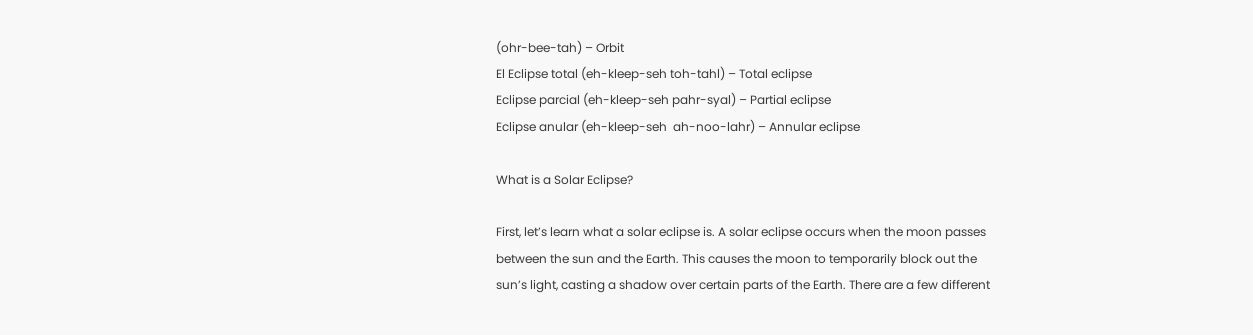(ohr-bee-tah) – Orbit
El Eclipse total (eh-kleep-seh toh-tahl) – Total eclipse
Eclipse parcial (eh-kleep-seh pahr-syal) – Partial eclipse
Eclipse anular (eh-kleep-seh  ah-noo-lahr) – Annular eclipse

What is a Solar Eclipse?

First, let’s learn what a solar eclipse is. A solar eclipse occurs when the moon passes between the sun and the Earth. This causes the moon to temporarily block out the sun’s light, casting a shadow over certain parts of the Earth. There are a few different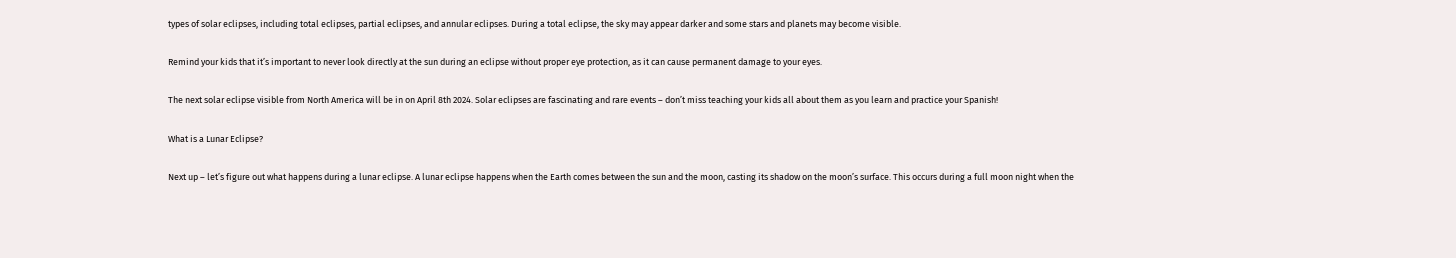types of solar eclipses, including total eclipses, partial eclipses, and annular eclipses. During a total eclipse, the sky may appear darker and some stars and planets may become visible.

Remind your kids that it’s important to never look directly at the sun during an eclipse without proper eye protection, as it can cause permanent damage to your eyes.

The next solar eclipse visible from North America will be in on April 8th 2024. Solar eclipses are fascinating and rare events – don’t miss teaching your kids all about them as you learn and practice your Spanish!

What is a Lunar Eclipse?

Next up – let’s figure out what happens during a lunar eclipse. A lunar eclipse happens when the Earth comes between the sun and the moon, casting its shadow on the moon’s surface. This occurs during a full moon night when the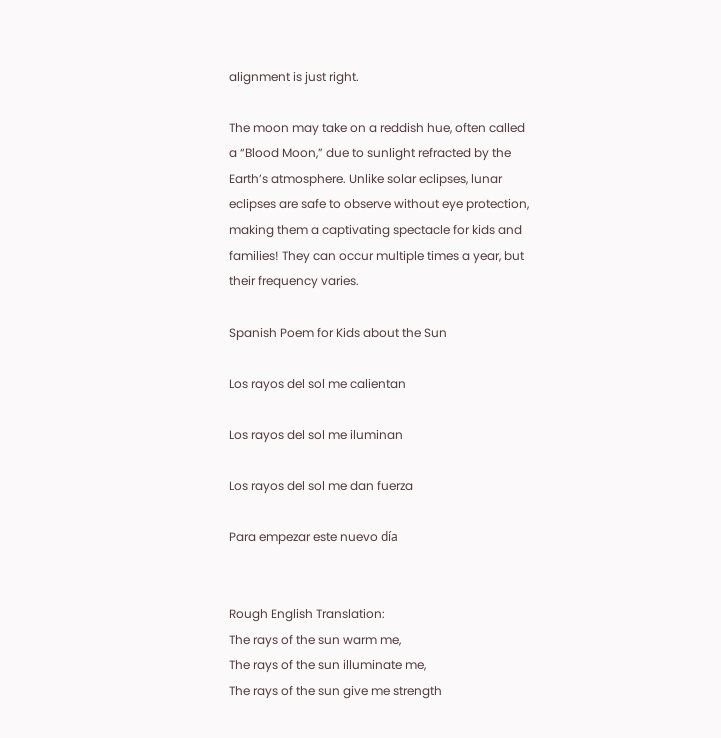alignment is just right.

The moon may take on a reddish hue, often called a “Blood Moon,” due to sunlight refracted by the Earth’s atmosphere. Unlike solar eclipses, lunar eclipses are safe to observe without eye protection, making them a captivating spectacle for kids and families! They can occur multiple times a year, but their frequency varies.

Spanish Poem for Kids about the Sun

Los rayos del sol me calientan

Los rayos del sol me iluminan

Los rayos del sol me dan fuerza

Para empezar este nuevo día


Rough English Translation:
The rays of the sun warm me,
The rays of the sun illuminate me,
The rays of the sun give me strength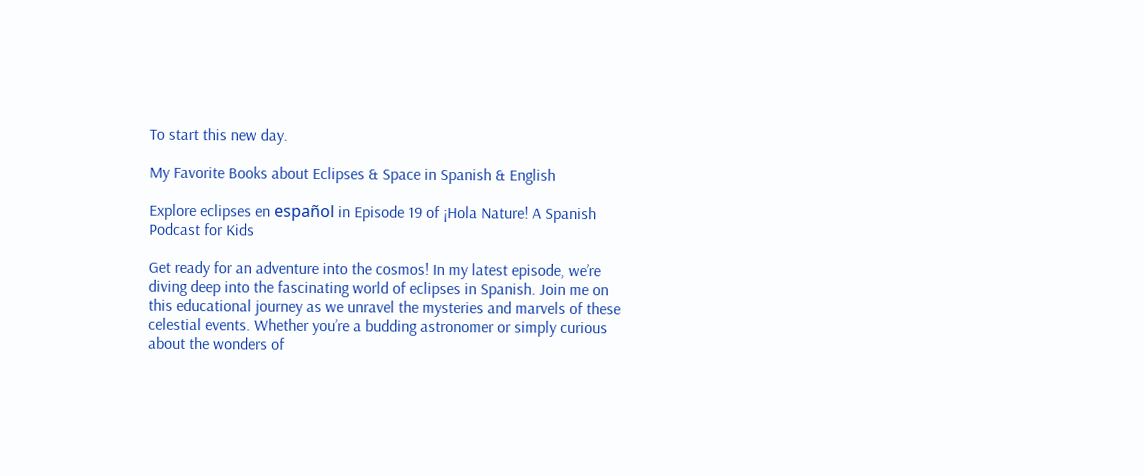To start this new day.

My Favorite Books about Eclipses & Space in Spanish & English

Explore eclipses en español in Episode 19 of ¡Hola Nature! A Spanish Podcast for Kids

Get ready for an adventure into the cosmos! In my latest episode, we’re diving deep into the fascinating world of eclipses in Spanish. Join me on this educational journey as we unravel the mysteries and marvels of these celestial events. Whether you’re a budding astronomer or simply curious about the wonders of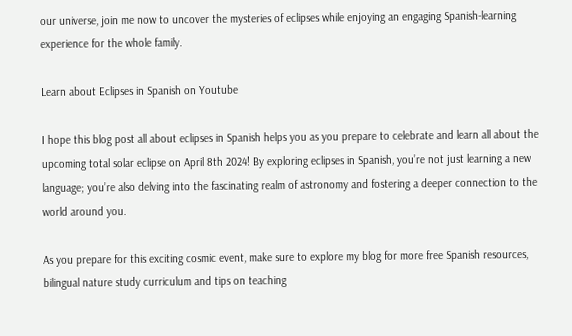our universe, join me now to uncover the mysteries of eclipses while enjoying an engaging Spanish-learning experience for the whole family.

Learn about Eclipses in Spanish on Youtube

I hope this blog post all about eclipses in Spanish helps you as you prepare to celebrate and learn all about the upcoming total solar eclipse on April 8th 2024! By exploring eclipses in Spanish, you’re not just learning a new language; you’re also delving into the fascinating realm of astronomy and fostering a deeper connection to the world around you.

As you prepare for this exciting cosmic event, make sure to explore my blog for more free Spanish resources, bilingual nature study curriculum and tips on teaching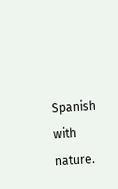Spanish with nature.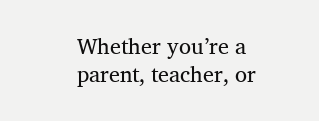Whether you’re a parent, teacher, or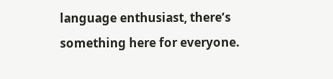language enthusiast, there’s something here for everyone.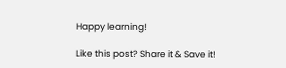Happy learning!

Like this post? Share it & Save it!